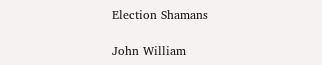Election Shamans

John William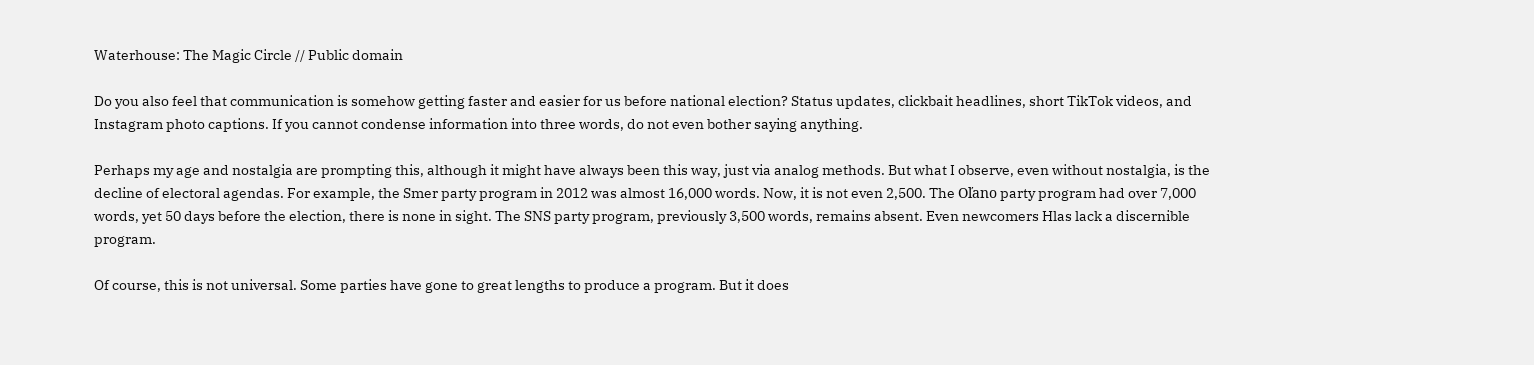Waterhouse: The Magic Circle // Public domain

Do you also feel that communication is somehow getting faster and easier for us before national election? Status updates, clickbait headlines, short TikTok videos, and Instagram photo captions. If you cannot condense information into three words, do not even bother saying anything.

Perhaps my age and nostalgia are prompting this, although it might have always been this way, just via analog methods. But what I observe, even without nostalgia, is the decline of electoral agendas. For example, the Smer party program in 2012 was almost 16,000 words. Now, it is not even 2,500. The Oľano party program had over 7,000 words, yet 50 days before the election, there is none in sight. The SNS party program, previously 3,500 words, remains absent. Even newcomers Hlas lack a discernible program.

Of course, this is not universal. Some parties have gone to great lengths to produce a program. But it does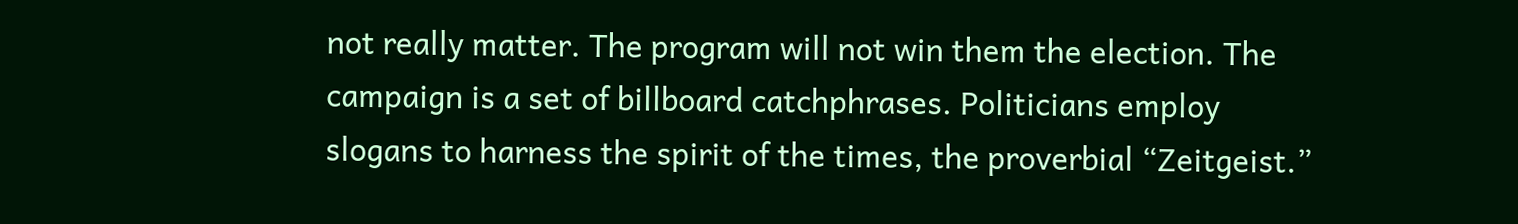not really matter. The program will not win them the election. The campaign is a set of billboard catchphrases. Politicians employ slogans to harness the spirit of the times, the proverbial “Zeitgeist.”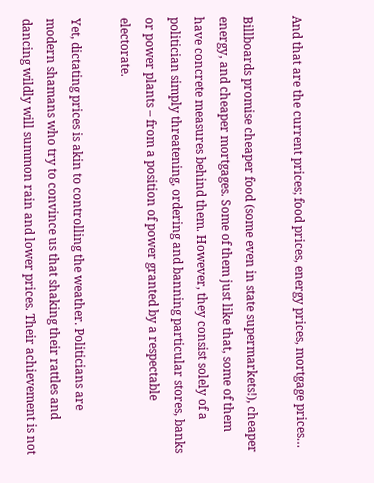And that are the current prices; food prices, energy prices, mortgage prices…

Billboards promise cheaper food (some even in state supermarkets!), cheaper energy, and cheaper mortgages. Some of them just like that, some of them have concrete measures behind them. However, they consist solely of a politician simply threatening, ordering and banning particular stores, banks or power plants – from a position of power granted by a respectable electorate.

Yet, dictating prices is akin to controlling the weather. Politicians are modern shamans who try to convince us that shaking their rattles and dancing wildly will summon rain and lower prices. Their achievement is not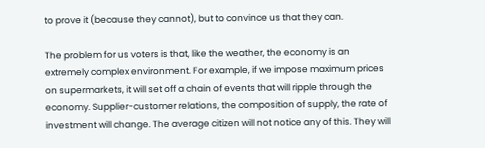to prove it (because they cannot), but to convince us that they can.

The problem for us voters is that, like the weather, the economy is an extremely complex environment. For example, if we impose maximum prices on supermarkets, it will set off a chain of events that will ripple through the economy. Supplier-customer relations, the composition of supply, the rate of investment will change. The average citizen will not notice any of this. They will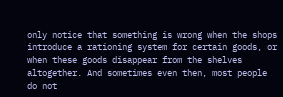only notice that something is wrong when the shops introduce a rationing system for certain goods, or when these goods disappear from the shelves altogether. And sometimes even then, most people do not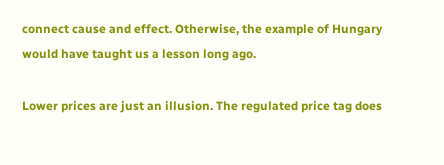connect cause and effect. Otherwise, the example of Hungary would have taught us a lesson long ago.

Lower prices are just an illusion. The regulated price tag does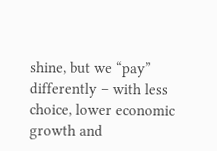shine, but we “pay” differently – with less choice, lower economic growth and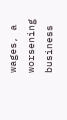wages, a worsening business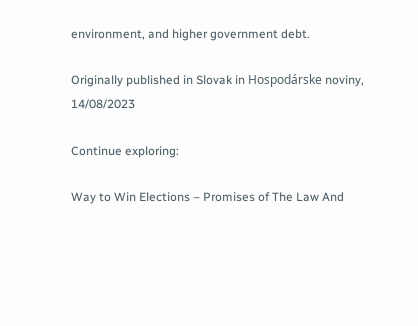environment, and higher government debt.

Originally published in Slovak in Hospodárske noviny, 14/08/2023

Continue exploring:

Way to Win Elections – Promises of The Law And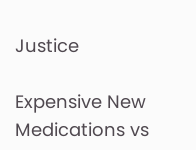Justice

Expensive New Medications vs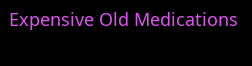Expensive Old Medications